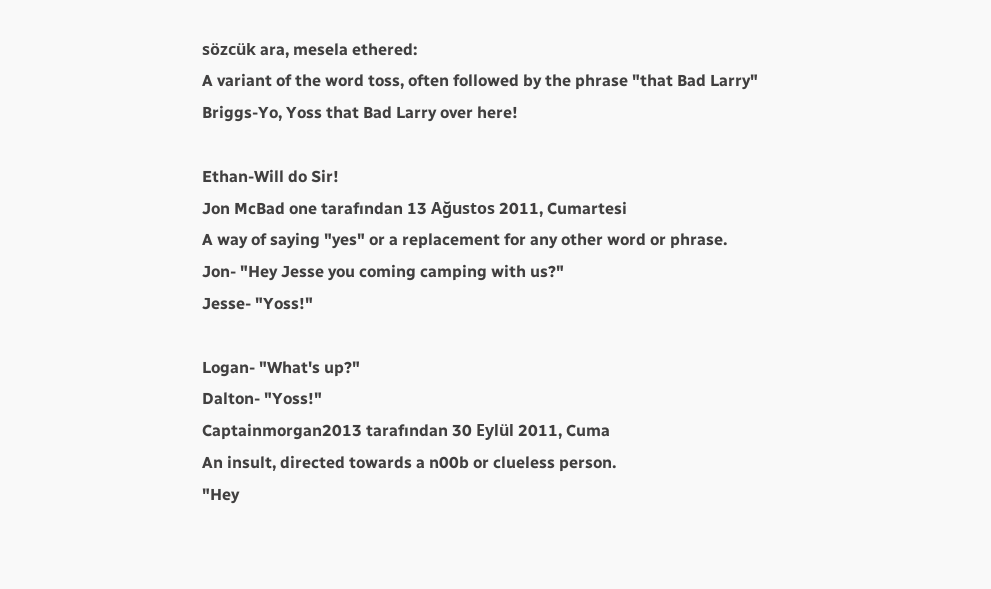sözcük ara, mesela ethered:
A variant of the word toss, often followed by the phrase "that Bad Larry"
Briggs-Yo, Yoss that Bad Larry over here!

Ethan-Will do Sir!
Jon McBad one tarafından 13 Ağustos 2011, Cumartesi
A way of saying "yes" or a replacement for any other word or phrase.
Jon- "Hey Jesse you coming camping with us?"
Jesse- "Yoss!"

Logan- "What's up?"
Dalton- "Yoss!"
Captainmorgan2013 tarafından 30 Eylül 2011, Cuma
An insult, directed towards a n00b or clueless person.
"Hey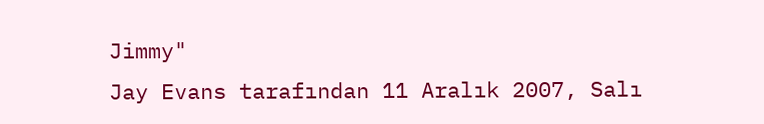Jimmy"
Jay Evans tarafından 11 Aralık 2007, Salı